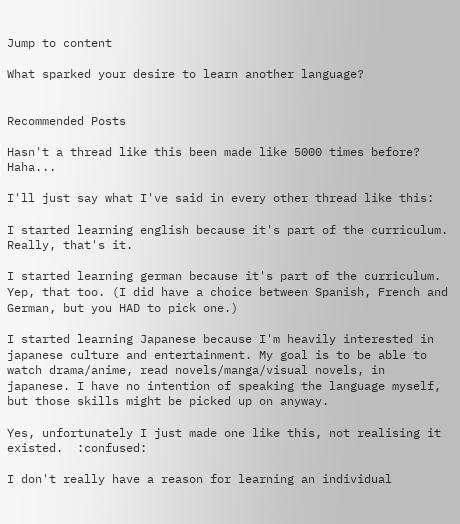Jump to content

What sparked your desire to learn another language?


Recommended Posts

Hasn't a thread like this been made like 5000 times before? Haha...

I'll just say what I've said in every other thread like this:

I started learning english because it's part of the curriculum. Really, that's it.

I started learning german because it's part of the curriculum. Yep, that too. (I did have a choice between Spanish, French and German, but you HAD to pick one.)

I started learning Japanese because I'm heavily interested in japanese culture and entertainment. My goal is to be able to watch drama/anime, read novels/manga/visual novels, in japanese. I have no intention of speaking the language myself, but those skills might be picked up on anyway.

Yes, unfortunately I just made one like this, not realising it existed.  :confused:

I don't really have a reason for learning an individual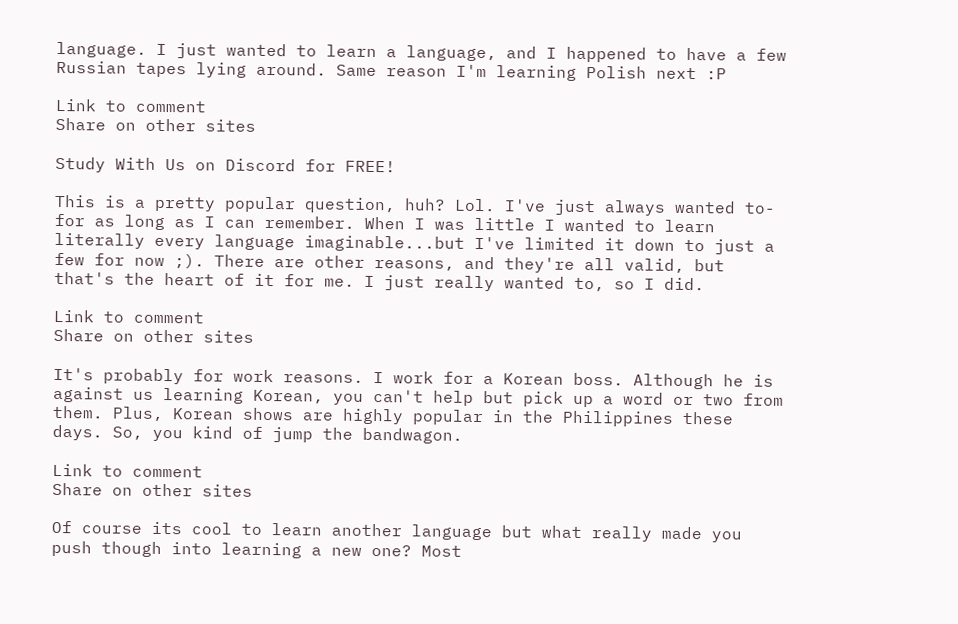language. I just wanted to learn a language, and I happened to have a few Russian tapes lying around. Same reason I'm learning Polish next :P

Link to comment
Share on other sites

Study With Us on Discord for FREE!

This is a pretty popular question, huh? Lol. I've just always wanted to- for as long as I can remember. When I was little I wanted to learn literally every language imaginable...but I've limited it down to just a few for now ;). There are other reasons, and they're all valid, but that's the heart of it for me. I just really wanted to, so I did.

Link to comment
Share on other sites

It's probably for work reasons. I work for a Korean boss. Although he is against us learning Korean, you can't help but pick up a word or two from them. Plus, Korean shows are highly popular in the Philippines these days. So, you kind of jump the bandwagon.

Link to comment
Share on other sites

Of course its cool to learn another language but what really made you push though into learning a new one? Most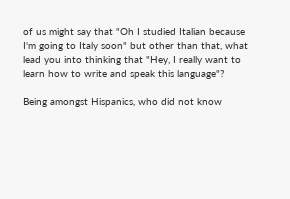of us might say that "Oh I studied Italian because I'm going to Italy soon" but other than that, what lead you into thinking that "Hey, I really want to learn how to write and speak this language"?

Being amongst Hispanics, who did not know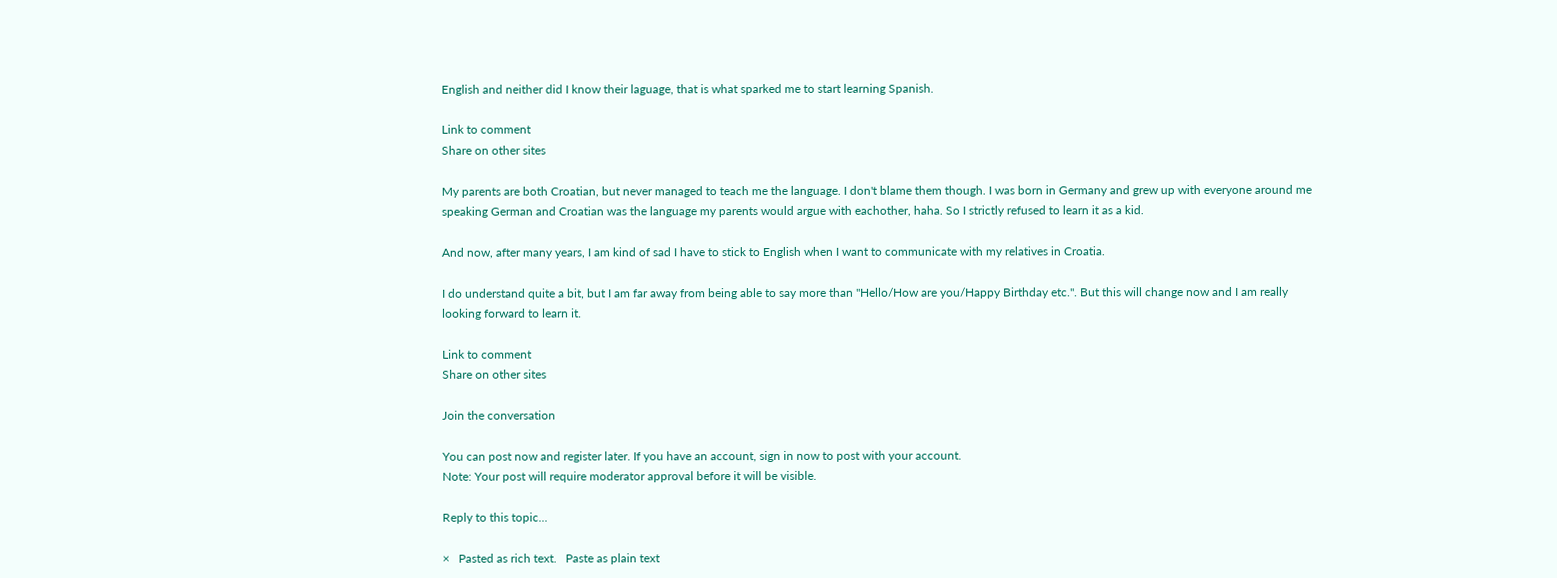English and neither did I know their laguage, that is what sparked me to start learning Spanish.

Link to comment
Share on other sites

My parents are both Croatian, but never managed to teach me the language. I don't blame them though. I was born in Germany and grew up with everyone around me speaking German and Croatian was the language my parents would argue with eachother, haha. So I strictly refused to learn it as a kid.

And now, after many years, I am kind of sad I have to stick to English when I want to communicate with my relatives in Croatia.

I do understand quite a bit, but I am far away from being able to say more than "Hello/How are you/Happy Birthday etc.". But this will change now and I am really looking forward to learn it.

Link to comment
Share on other sites

Join the conversation

You can post now and register later. If you have an account, sign in now to post with your account.
Note: Your post will require moderator approval before it will be visible.

Reply to this topic...

×   Pasted as rich text.   Paste as plain text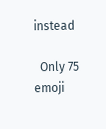instead

  Only 75 emoji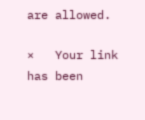are allowed.

×   Your link has been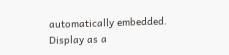automatically embedded.   Display as a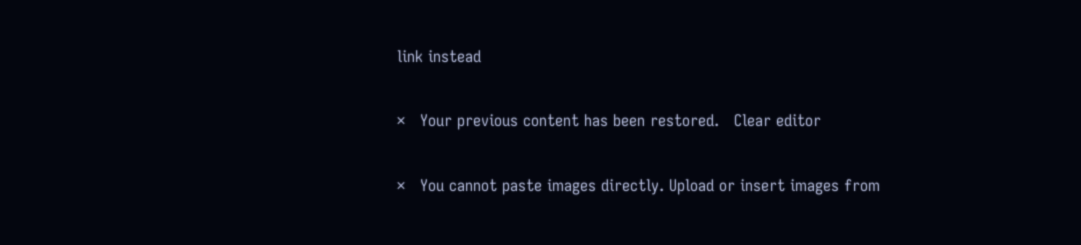link instead

×   Your previous content has been restored.   Clear editor

×   You cannot paste images directly. Upload or insert images from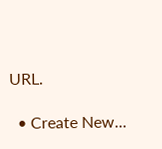URL.

  • Create New...